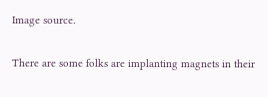Image source.

There are some folks are implanting magnets in their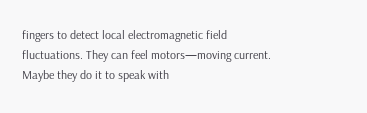fingers to detect local electromagnetic field fluctuations. They can feel motors—moving current. Maybe they do it to speak with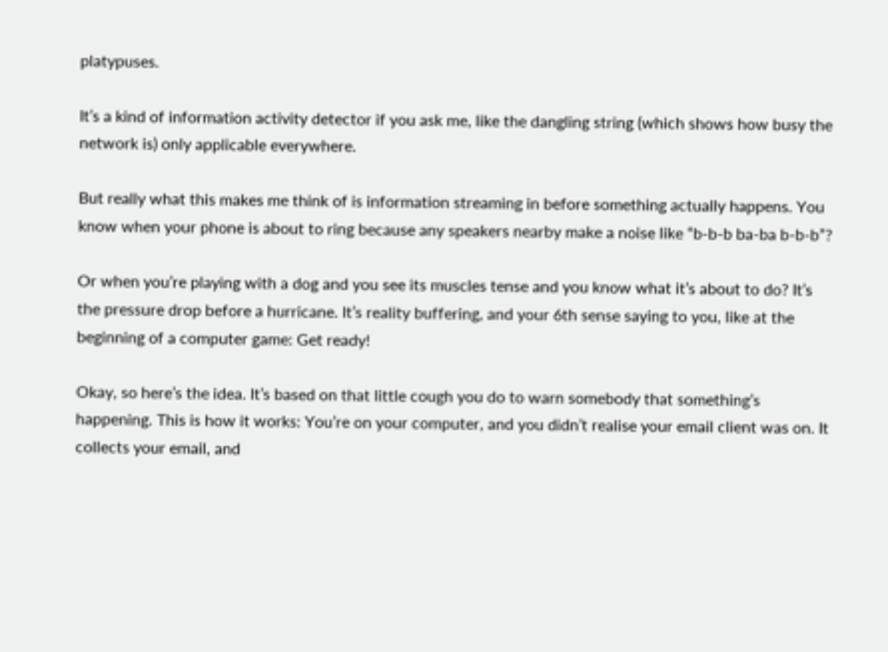platypuses.

It’s a kind of information activity detector if you ask me, like the dangling string (which shows how busy the network is) only applicable everywhere.

But really what this makes me think of is information streaming in before something actually happens. You know when your phone is about to ring because any speakers nearby make a noise like “b-b-b ba-ba b-b-b”?

Or when you’re playing with a dog and you see its muscles tense and you know what it’s about to do? It’s the pressure drop before a hurricane. It’s reality buffering, and your 6th sense saying to you, like at the beginning of a computer game: Get ready!

Okay, so here’s the idea. It’s based on that little cough you do to warn somebody that something’s happening. This is how it works: You’re on your computer, and you didn’t realise your email client was on. It collects your email, and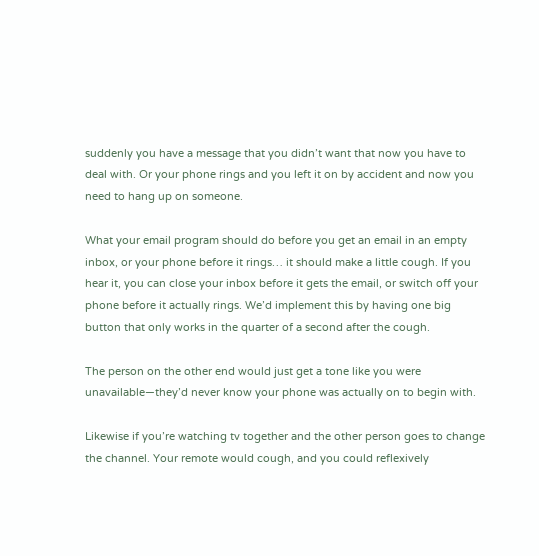suddenly you have a message that you didn’t want that now you have to deal with. Or your phone rings and you left it on by accident and now you need to hang up on someone.

What your email program should do before you get an email in an empty inbox, or your phone before it rings… it should make a little cough. If you hear it, you can close your inbox before it gets the email, or switch off your phone before it actually rings. We’d implement this by having one big button that only works in the quarter of a second after the cough.

The person on the other end would just get a tone like you were unavailable—they’d never know your phone was actually on to begin with.

Likewise if you’re watching tv together and the other person goes to change the channel. Your remote would cough, and you could reflexively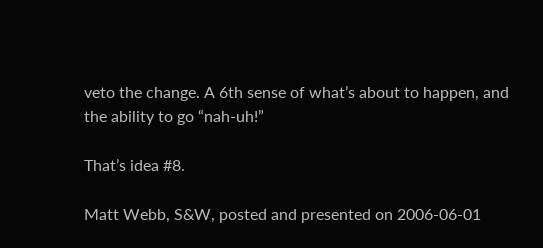veto the change. A 6th sense of what’s about to happen, and the ability to go “nah-uh!”

That’s idea #8.

Matt Webb, S&W, posted and presented on 2006-06-01